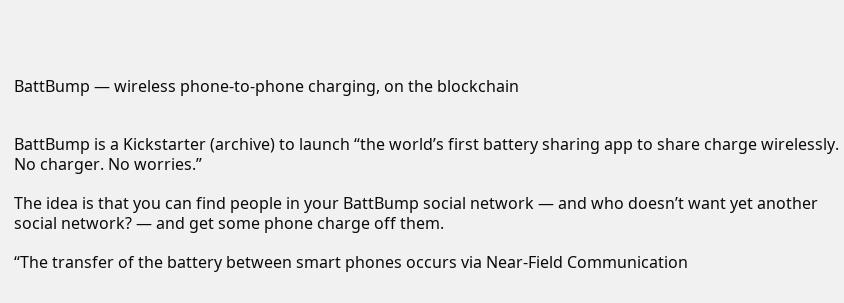BattBump — wireless phone-to-phone charging, on the blockchain


BattBump is a Kickstarter (archive) to launch “the world’s first battery sharing app to share charge wirelessly. No charger. No worries.”

The idea is that you can find people in your BattBump social network — and who doesn’t want yet another social network? — and get some phone charge off them.

“The transfer of the battery between smart phones occurs via Near-Field Communication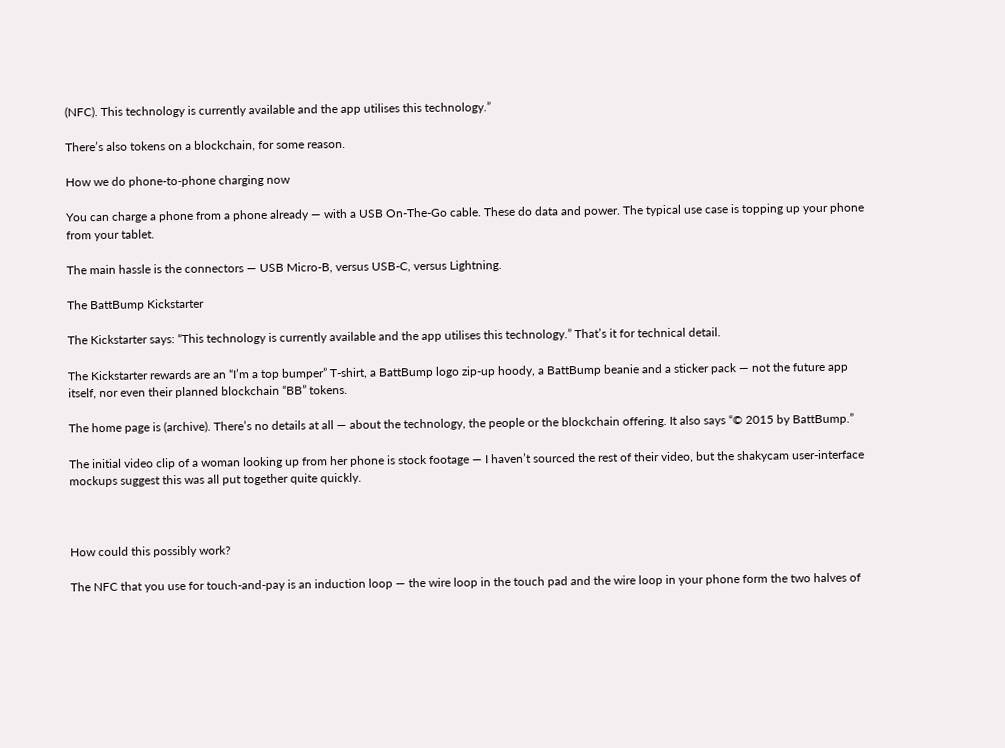(NFC). This technology is currently available and the app utilises this technology.”

There’s also tokens on a blockchain, for some reason.

How we do phone-to-phone charging now

You can charge a phone from a phone already — with a USB On-The-Go cable. These do data and power. The typical use case is topping up your phone from your tablet.

The main hassle is the connectors — USB Micro-B, versus USB-C, versus Lightning.

The BattBump Kickstarter

The Kickstarter says: “This technology is currently available and the app utilises this technology.” That’s it for technical detail.

The Kickstarter rewards are an “I’m a top bumper” T-shirt, a BattBump logo zip-up hoody, a BattBump beanie and a sticker pack — not the future app itself, nor even their planned blockchain “BB” tokens.

The home page is (archive). There’s no details at all — about the technology, the people or the blockchain offering. It also says “© 2015 by BattBump.”

The initial video clip of a woman looking up from her phone is stock footage — I haven’t sourced the rest of their video, but the shakycam user-interface mockups suggest this was all put together quite quickly.



How could this possibly work?

The NFC that you use for touch-and-pay is an induction loop — the wire loop in the touch pad and the wire loop in your phone form the two halves of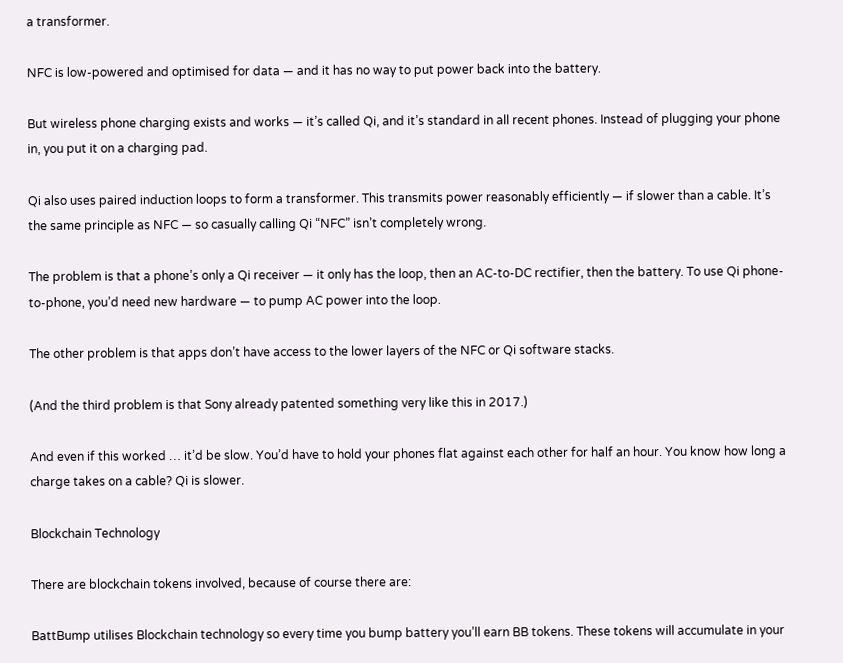a transformer.

NFC is low-powered and optimised for data — and it has no way to put power back into the battery.

But wireless phone charging exists and works — it’s called Qi, and it’s standard in all recent phones. Instead of plugging your phone in, you put it on a charging pad.

Qi also uses paired induction loops to form a transformer. This transmits power reasonably efficiently — if slower than a cable. It’s the same principle as NFC — so casually calling Qi “NFC” isn’t completely wrong.

The problem is that a phone’s only a Qi receiver — it only has the loop, then an AC-to-DC rectifier, then the battery. To use Qi phone-to-phone, you’d need new hardware — to pump AC power into the loop.

The other problem is that apps don’t have access to the lower layers of the NFC or Qi software stacks.

(And the third problem is that Sony already patented something very like this in 2017.)

And even if this worked … it’d be slow. You’d have to hold your phones flat against each other for half an hour. You know how long a charge takes on a cable? Qi is slower.

Blockchain Technology

There are blockchain tokens involved, because of course there are:

BattBump utilises Blockchain technology so every time you bump battery you’ll earn BB tokens. These tokens will accumulate in your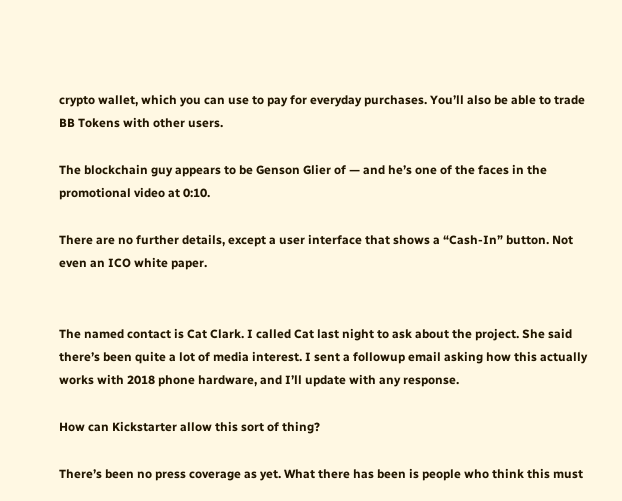crypto wallet, which you can use to pay for everyday purchases. You’ll also be able to trade BB Tokens with other users.

The blockchain guy appears to be Genson Glier of — and he’s one of the faces in the promotional video at 0:10.

There are no further details, except a user interface that shows a “Cash-In” button. Not even an ICO white paper.


The named contact is Cat Clark. I called Cat last night to ask about the project. She said there’s been quite a lot of media interest. I sent a followup email asking how this actually works with 2018 phone hardware, and I’ll update with any response.

How can Kickstarter allow this sort of thing?

There’s been no press coverage as yet. What there has been is people who think this must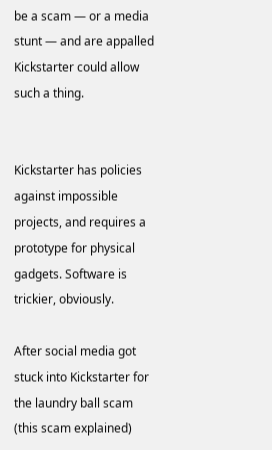be a scam — or a media stunt — and are appalled Kickstarter could allow such a thing.


Kickstarter has policies against impossible projects, and requires a prototype for physical gadgets. Software is trickier, obviously.

After social media got stuck into Kickstarter for the laundry ball scam (this scam explained)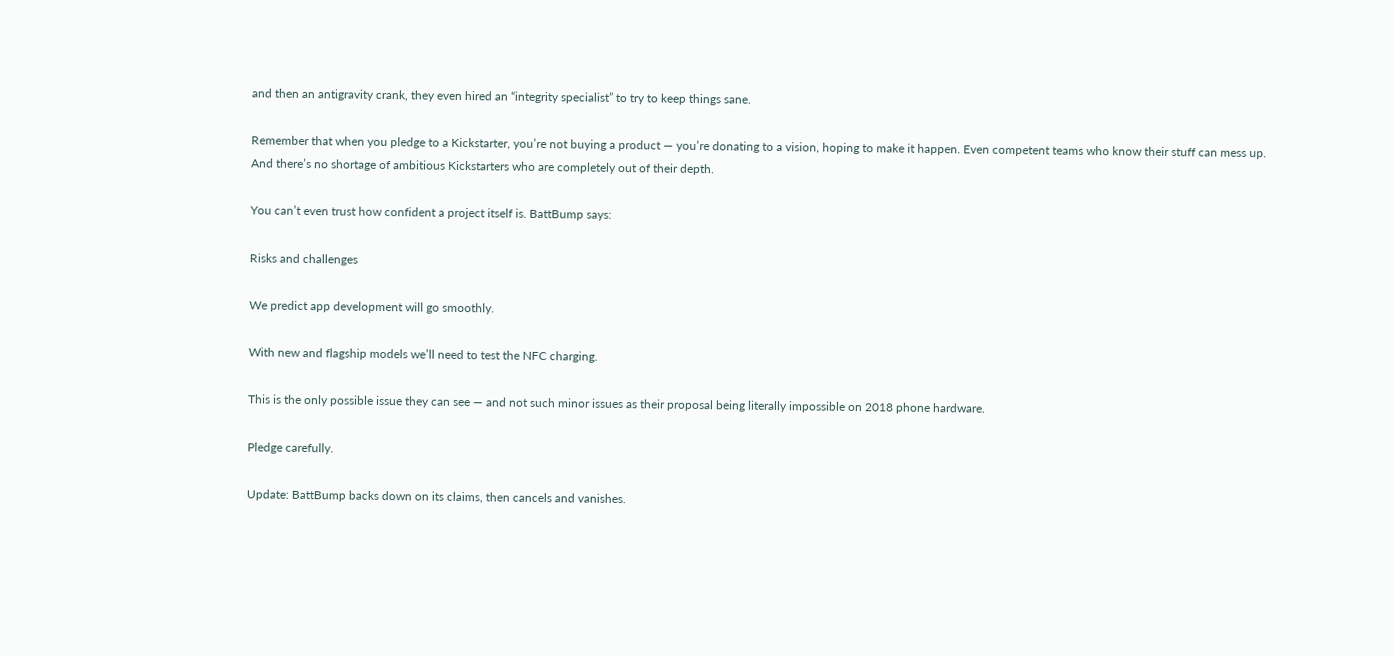and then an antigravity crank, they even hired an “integrity specialist” to try to keep things sane.

Remember that when you pledge to a Kickstarter, you’re not buying a product — you’re donating to a vision, hoping to make it happen. Even competent teams who know their stuff can mess up. And there’s no shortage of ambitious Kickstarters who are completely out of their depth.

You can’t even trust how confident a project itself is. BattBump says:

Risks and challenges

We predict app development will go smoothly.

With new and flagship models we’ll need to test the NFC charging.

This is the only possible issue they can see — and not such minor issues as their proposal being literally impossible on 2018 phone hardware.

Pledge carefully.

Update: BattBump backs down on its claims, then cancels and vanishes.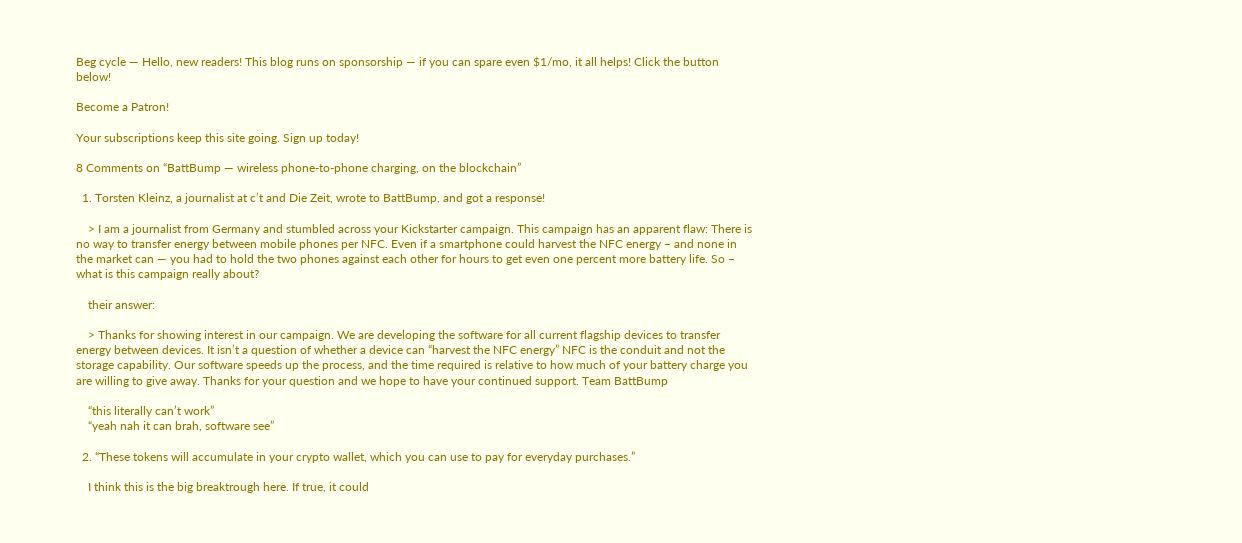Beg cycle — Hello, new readers! This blog runs on sponsorship — if you can spare even $1/mo, it all helps! Click the button below!

Become a Patron!

Your subscriptions keep this site going. Sign up today!

8 Comments on “BattBump — wireless phone-to-phone charging, on the blockchain”

  1. Torsten Kleinz, a journalist at c’t and Die Zeit, wrote to BattBump, and got a response!

    > I am a journalist from Germany and stumbled across your Kickstarter campaign. This campaign has an apparent flaw: There is no way to transfer energy between mobile phones per NFC. Even if a smartphone could harvest the NFC energy – and none in the market can — you had to hold the two phones against each other for hours to get even one percent more battery life. So – what is this campaign really about?

    their answer:

    > Thanks for showing interest in our campaign. We are developing the software for all current flagship devices to transfer energy between devices. It isn’t a question of whether a device can “harvest the NFC energy” NFC is the conduit and not the storage capability. Our software speeds up the process, and the time required is relative to how much of your battery charge you are willing to give away. Thanks for your question and we hope to have your continued support. Team BattBump

    “this literally can’t work”
    “yeah nah it can brah, software see”

  2. “These tokens will accumulate in your crypto wallet, which you can use to pay for everyday purchases.”

    I think this is the big breaktrough here. If true, it could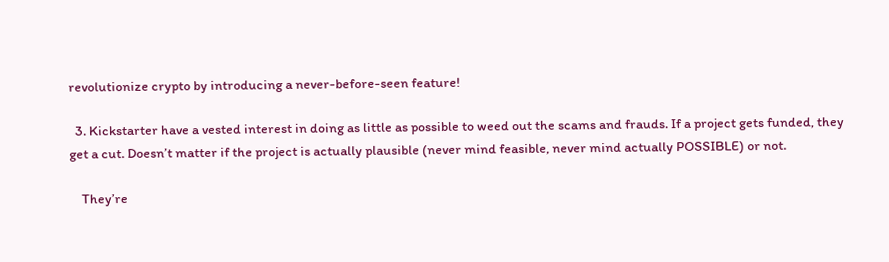revolutionize crypto by introducing a never-before-seen feature!

  3. Kickstarter have a vested interest in doing as little as possible to weed out the scams and frauds. If a project gets funded, they get a cut. Doesn’t matter if the project is actually plausible (never mind feasible, never mind actually POSSIBLE) or not.

    They’re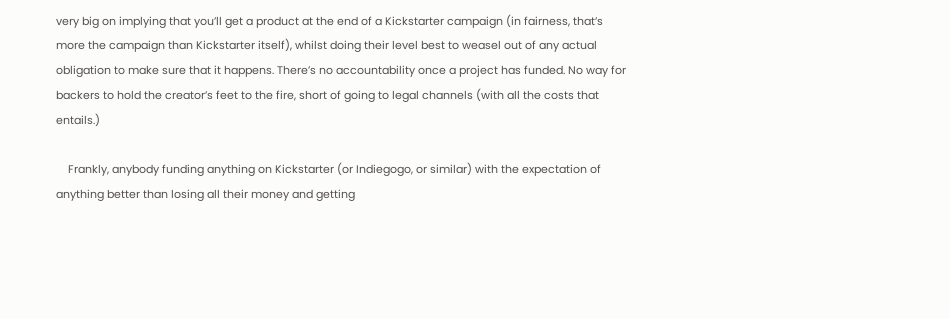very big on implying that you’ll get a product at the end of a Kickstarter campaign (in fairness, that’s more the campaign than Kickstarter itself), whilst doing their level best to weasel out of any actual obligation to make sure that it happens. There’s no accountability once a project has funded. No way for backers to hold the creator’s feet to the fire, short of going to legal channels (with all the costs that entails.)

    Frankly, anybody funding anything on Kickstarter (or Indiegogo, or similar) with the expectation of anything better than losing all their money and getting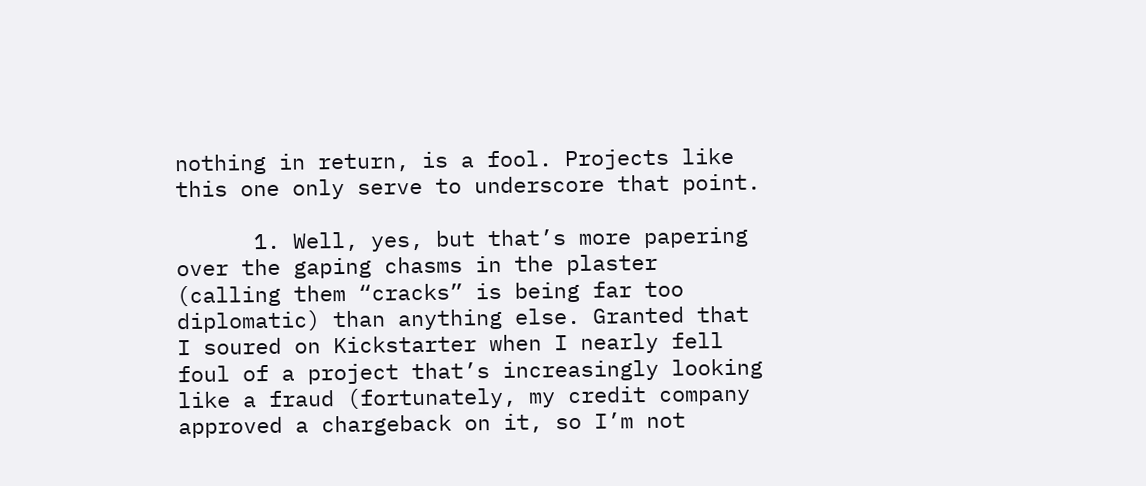nothing in return, is a fool. Projects like this one only serve to underscore that point.

      1. Well, yes, but that’s more papering over the gaping chasms in the plaster (calling them “cracks” is being far too diplomatic) than anything else. Granted that I soured on Kickstarter when I nearly fell foul of a project that’s increasingly looking like a fraud (fortunately, my credit company approved a chargeback on it, so I’m not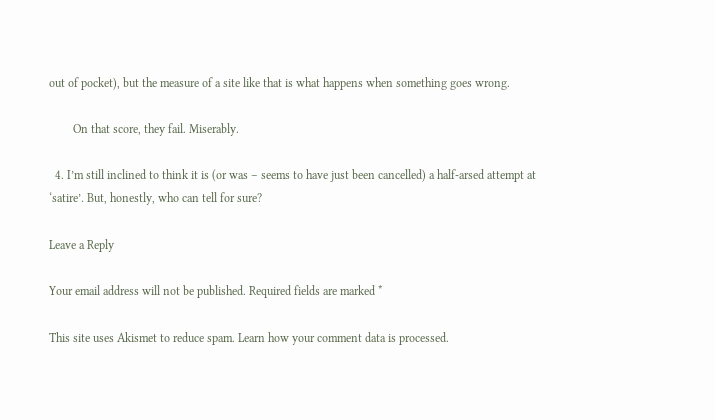out of pocket), but the measure of a site like that is what happens when something goes wrong.

        On that score, they fail. Miserably.

  4. I’m still inclined to think it is (or was – seems to have just been cancelled) a half-arsed attempt at ‘satire’. But, honestly, who can tell for sure?

Leave a Reply

Your email address will not be published. Required fields are marked *

This site uses Akismet to reduce spam. Learn how your comment data is processed.